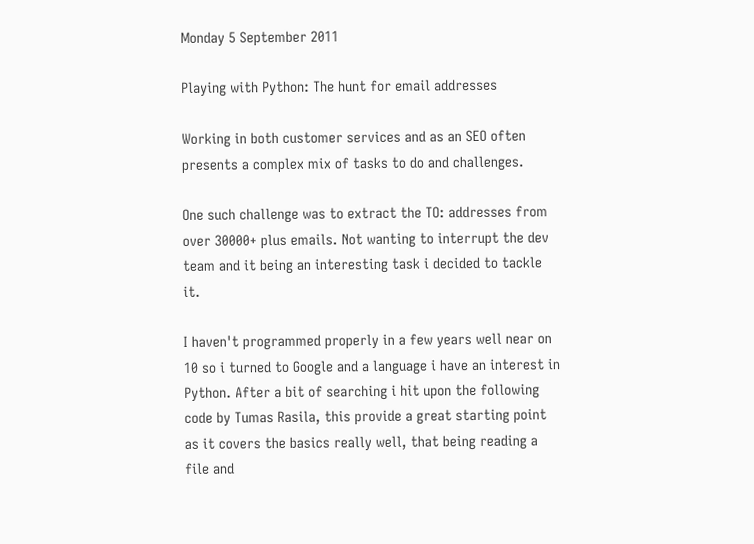Monday 5 September 2011

Playing with Python: The hunt for email addresses

Working in both customer services and as an SEO often presents a complex mix of tasks to do and challenges.

One such challenge was to extract the TO: addresses from over 30000+ plus emails. Not wanting to interrupt the dev team and it being an interesting task i decided to tackle it.

I haven't programmed properly in a few years well near on 10 so i turned to Google and a language i have an interest in Python. After a bit of searching i hit upon the following code by Tumas Rasila, this provide a great starting point as it covers the basics really well, that being reading a file and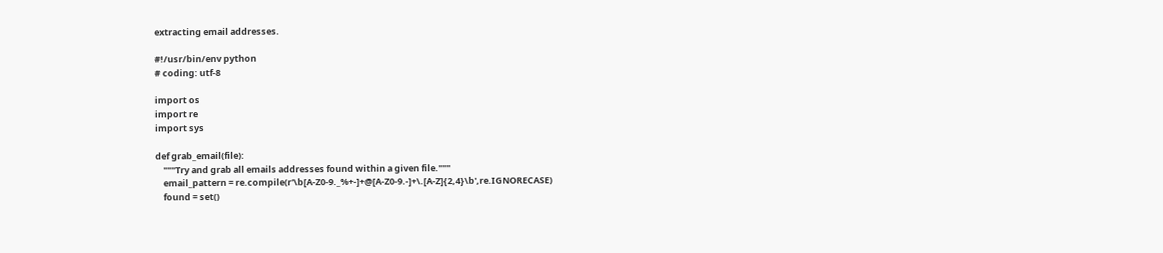extracting email addresses.

#!/usr/bin/env python
# coding: utf-8

import os
import re
import sys

def grab_email(file):
    """Try and grab all emails addresses found within a given file."""
    email_pattern = re.compile(r'\b[A-Z0-9._%+-]+@[A-Z0-9.-]+\.[A-Z]{2,4}\b',re.IGNORECASE)
    found = set()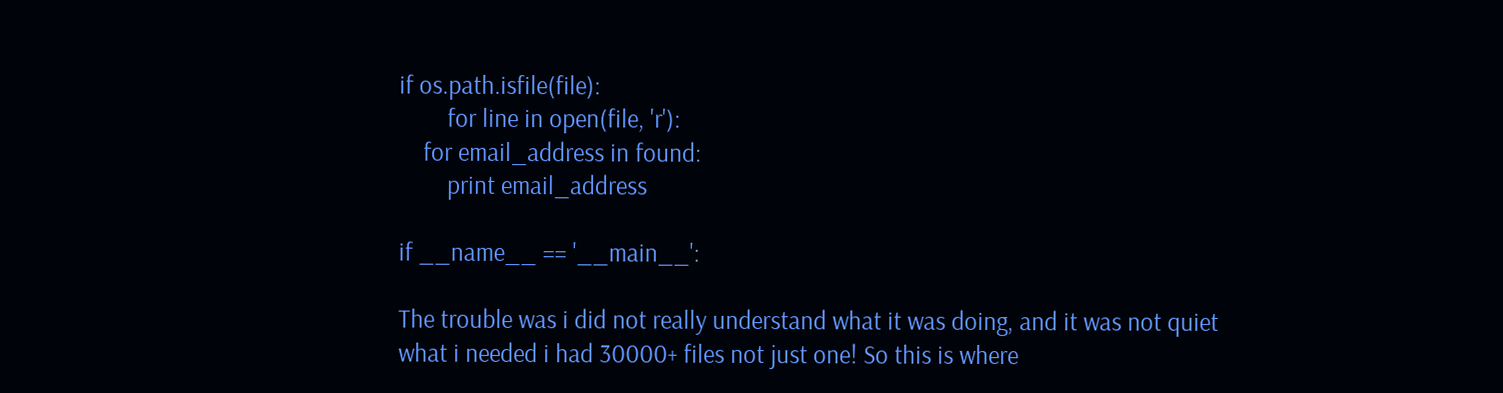if os.path.isfile(file):
        for line in open(file, 'r'):
    for email_address in found:
        print email_address

if __name__ == '__main__':

The trouble was i did not really understand what it was doing, and it was not quiet what i needed i had 30000+ files not just one! So this is where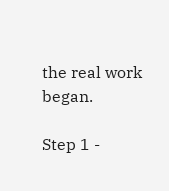the real work began.

Step 1 -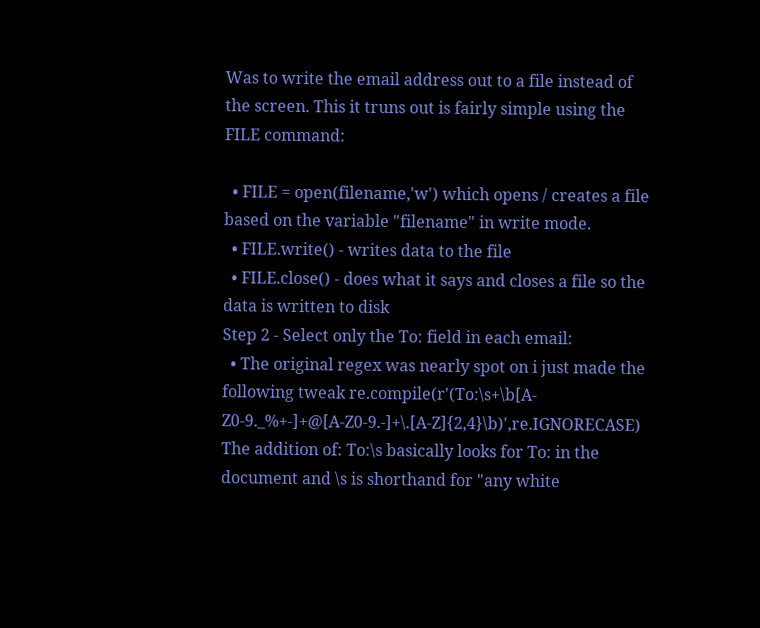Was to write the email address out to a file instead of the screen. This it truns out is fairly simple using the FILE command:

  • FILE = open(filename,'w') which opens / creates a file based on the variable "filename" in write mode.
  • FILE.write() - writes data to the file
  • FILE.close() - does what it says and closes a file so the data is written to disk
Step 2 - Select only the To: field in each email:
  • The original regex was nearly spot on i just made the following tweak re.compile(r'(To:\s+\b[A-Z0-9._%+-]+@[A-Z0-9.-]+\.[A-Z]{2,4}\b)',re.IGNORECASE) The addition of: To:\s basically looks for To: in the document and \s is shorthand for "any white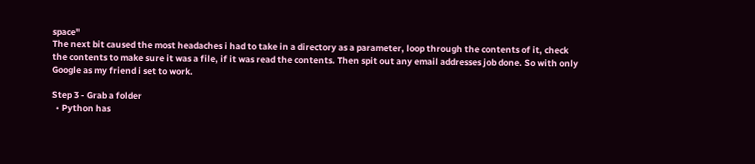space"
The next bit caused the most headaches i had to take in a directory as a parameter, loop through the contents of it, check the contents to make sure it was a file, if it was read the contents. Then spit out any email addresses job done. So with only Google as my friend i set to work.

Step 3 - Grab a folder
  • Python has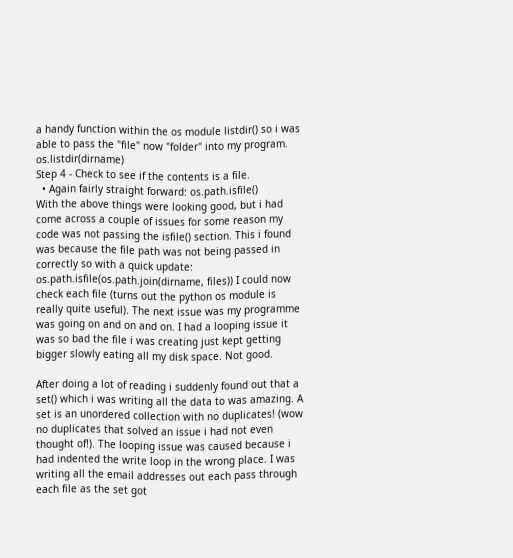a handy function within the os module listdir() so i was able to pass the "file" now "folder" into my program. os.listdir(dirname)
Step 4 - Check to see if the contents is a file.
  • Again fairly straight forward: os.path.isfile()
With the above things were looking good, but i had come across a couple of issues for some reason my code was not passing the isfile() section. This i found was because the file path was not being passed in correctly so with a quick update: os.path.isfile(os.path.join(dirname, files)) I could now check each file (turns out the python os module is really quite useful). The next issue was my programme was going on and on and on. I had a looping issue it was so bad the file i was creating just kept getting bigger slowly eating all my disk space. Not good.

After doing a lot of reading i suddenly found out that a set() which i was writing all the data to was amazing. A set is an unordered collection with no duplicates! (wow no duplicates that solved an issue i had not even thought of!). The looping issue was caused because i had indented the write loop in the wrong place. I was writing all the email addresses out each pass through each file as the set got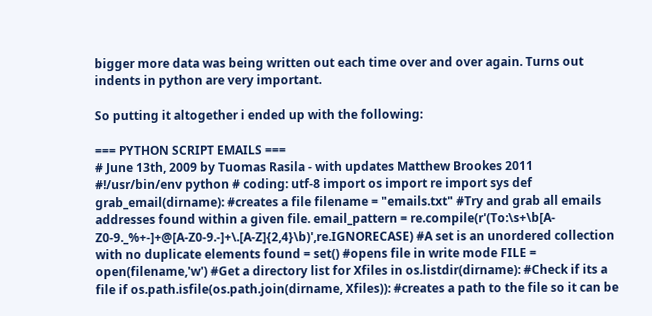bigger more data was being written out each time over and over again. Turns out indents in python are very important.

So putting it altogether i ended up with the following:

=== PYTHON SCRIPT EMAILS ===
# June 13th, 2009 by Tuomas Rasila - with updates Matthew Brookes 2011
#!/usr/bin/env python # coding: utf-8 import os import re import sys def grab_email(dirname): #creates a file filename = "emails.txt" #Try and grab all emails addresses found within a given file. email_pattern = re.compile(r'(To:\s+\b[A-Z0-9._%+-]+@[A-Z0-9.-]+\.[A-Z]{2,4}\b)',re.IGNORECASE) #A set is an unordered collection with no duplicate elements found = set() #opens file in write mode FILE = open(filename,'w') #Get a directory list for Xfiles in os.listdir(dirname): #Check if its a file if os.path.isfile(os.path.join(dirname, Xfiles)): #creates a path to the file so it can be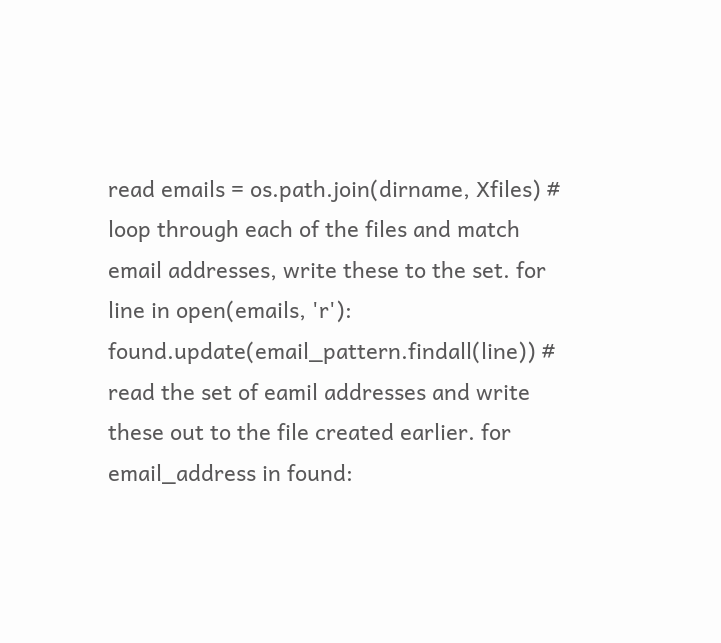read emails = os.path.join(dirname, Xfiles) # loop through each of the files and match email addresses, write these to the set. for line in open(emails, 'r'): found.update(email_pattern.findall(line)) # read the set of eamil addresses and write these out to the file created earlier. for email_address in found: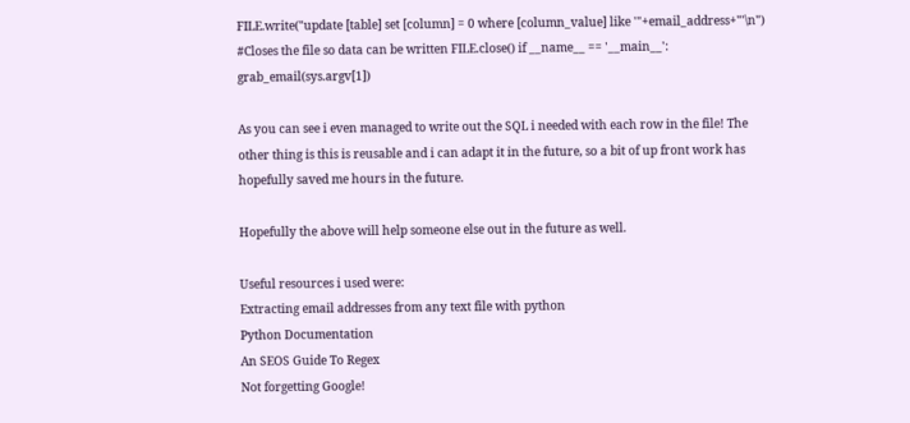FILE.write("update [table] set [column] = 0 where [column_value] like '"+email_address+"'\n") #Closes the file so data can be written FILE.close() if __name__ == '__main__': grab_email(sys.argv[1])

As you can see i even managed to write out the SQL i needed with each row in the file! The other thing is this is reusable and i can adapt it in the future, so a bit of up front work has hopefully saved me hours in the future.

Hopefully the above will help someone else out in the future as well.

Useful resources i used were:
Extracting email addresses from any text file with python
Python Documentation
An SEOS Guide To Regex
Not forgetting Google!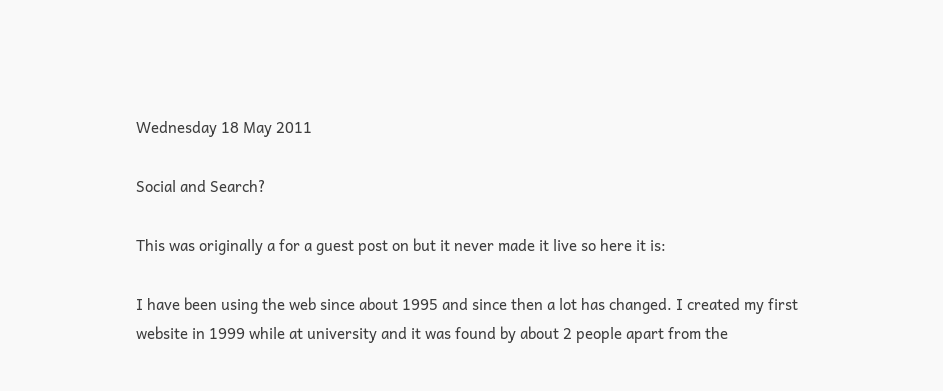Wednesday 18 May 2011

Social and Search?

This was originally a for a guest post on but it never made it live so here it is:

I have been using the web since about 1995 and since then a lot has changed. I created my first website in 1999 while at university and it was found by about 2 people apart from the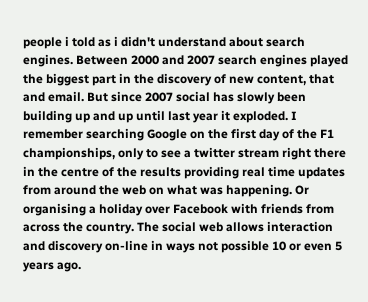people i told as i didn't understand about search engines. Between 2000 and 2007 search engines played the biggest part in the discovery of new content, that and email. But since 2007 social has slowly been building up and up until last year it exploded. I remember searching Google on the first day of the F1 championships, only to see a twitter stream right there in the centre of the results providing real time updates from around the web on what was happening. Or organising a holiday over Facebook with friends from across the country. The social web allows interaction and discovery on-line in ways not possible 10 or even 5 years ago.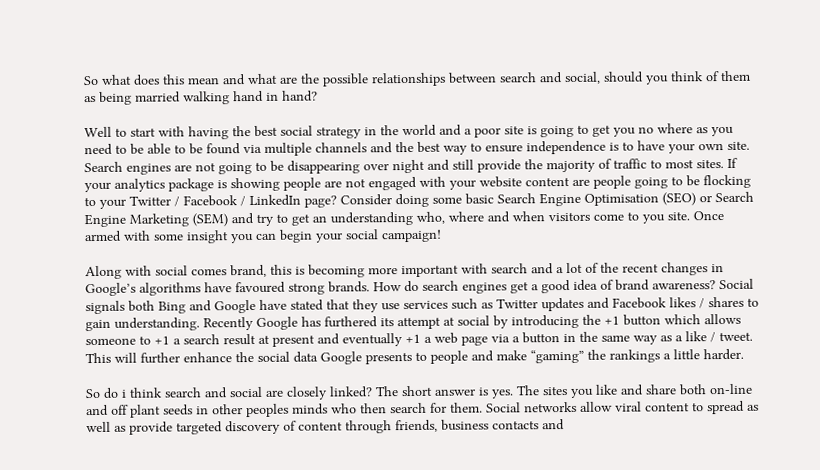So what does this mean and what are the possible relationships between search and social, should you think of them as being married walking hand in hand?

Well to start with having the best social strategy in the world and a poor site is going to get you no where as you need to be able to be found via multiple channels and the best way to ensure independence is to have your own site. Search engines are not going to be disappearing over night and still provide the majority of traffic to most sites. If your analytics package is showing people are not engaged with your website content are people going to be flocking to your Twitter / Facebook / LinkedIn page? Consider doing some basic Search Engine Optimisation (SEO) or Search Engine Marketing (SEM) and try to get an understanding who, where and when visitors come to you site. Once armed with some insight you can begin your social campaign!

Along with social comes brand, this is becoming more important with search and a lot of the recent changes in Google’s algorithms have favoured strong brands. How do search engines get a good idea of brand awareness? Social signals both Bing and Google have stated that they use services such as Twitter updates and Facebook likes / shares to gain understanding. Recently Google has furthered its attempt at social by introducing the +1 button which allows someone to +1 a search result at present and eventually +1 a web page via a button in the same way as a like / tweet. This will further enhance the social data Google presents to people and make “gaming” the rankings a little harder.

So do i think search and social are closely linked? The short answer is yes. The sites you like and share both on-line and off plant seeds in other peoples minds who then search for them. Social networks allow viral content to spread as well as provide targeted discovery of content through friends, business contacts and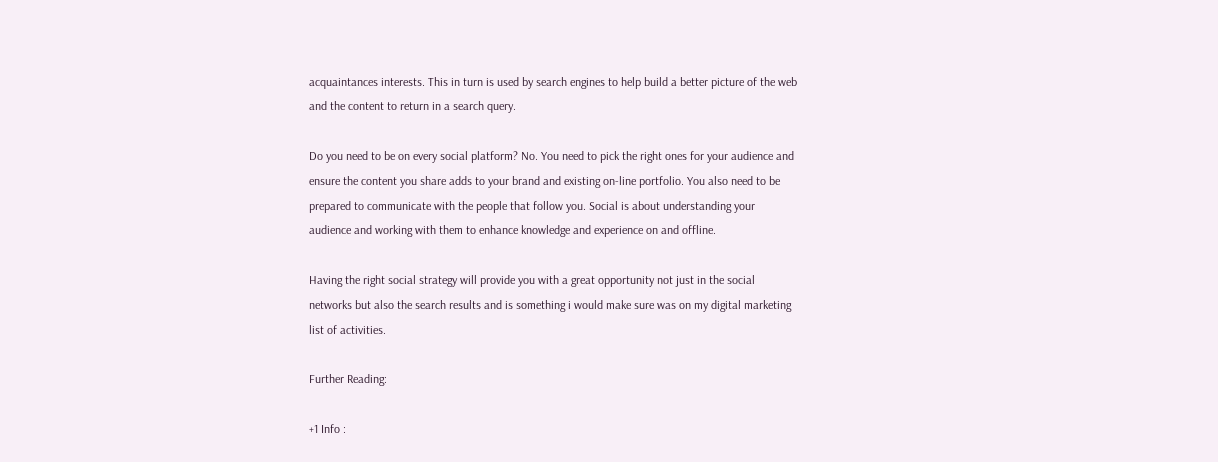acquaintances interests. This in turn is used by search engines to help build a better picture of the web and the content to return in a search query.

Do you need to be on every social platform? No. You need to pick the right ones for your audience and ensure the content you share adds to your brand and existing on-line portfolio. You also need to be prepared to communicate with the people that follow you. Social is about understanding your audience and working with them to enhance knowledge and experience on and offline.

Having the right social strategy will provide you with a great opportunity not just in the social networks but also the search results and is something i would make sure was on my digital marketing list of activities.

Further Reading:

+1 Info :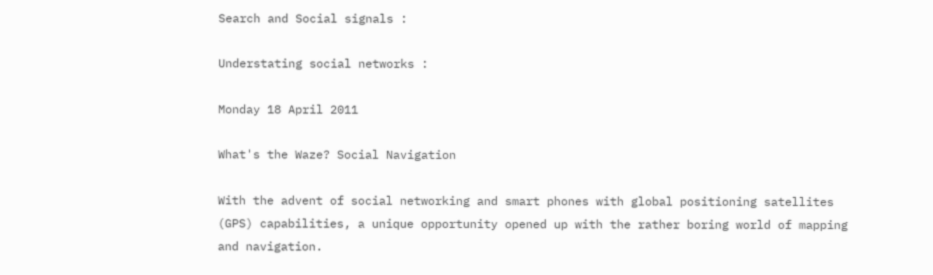Search and Social signals :

Understating social networks :

Monday 18 April 2011

What's the Waze? Social Navigation

With the advent of social networking and smart phones with global positioning satellites (GPS) capabilities, a unique opportunity opened up with the rather boring world of mapping and navigation.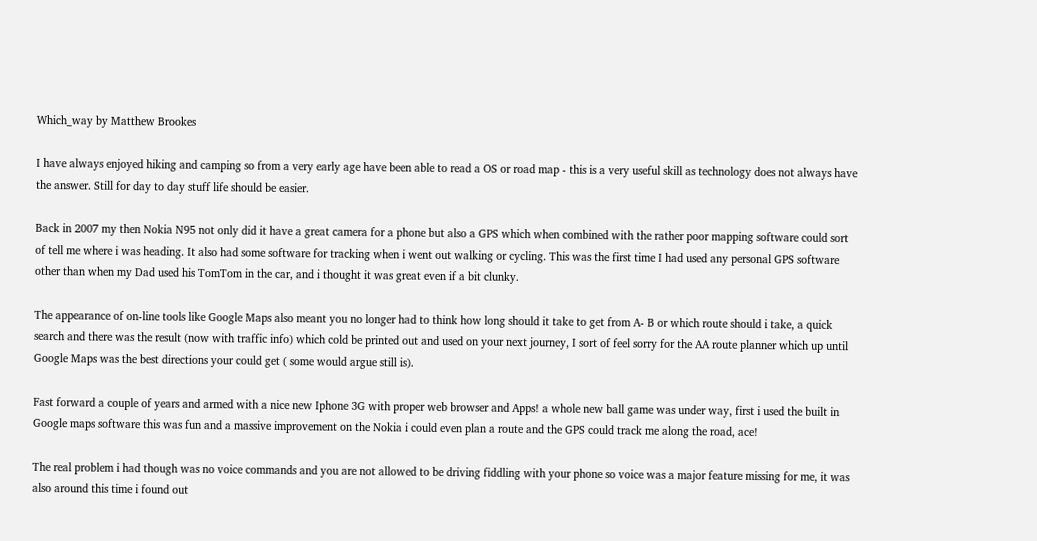Which_way by Matthew Brookes

I have always enjoyed hiking and camping so from a very early age have been able to read a OS or road map - this is a very useful skill as technology does not always have the answer. Still for day to day stuff life should be easier.

Back in 2007 my then Nokia N95 not only did it have a great camera for a phone but also a GPS which when combined with the rather poor mapping software could sort of tell me where i was heading. It also had some software for tracking when i went out walking or cycling. This was the first time I had used any personal GPS software other than when my Dad used his TomTom in the car, and i thought it was great even if a bit clunky.

The appearance of on-line tools like Google Maps also meant you no longer had to think how long should it take to get from A- B or which route should i take, a quick search and there was the result (now with traffic info) which cold be printed out and used on your next journey, I sort of feel sorry for the AA route planner which up until Google Maps was the best directions your could get ( some would argue still is).

Fast forward a couple of years and armed with a nice new Iphone 3G with proper web browser and Apps! a whole new ball game was under way, first i used the built in Google maps software this was fun and a massive improvement on the Nokia i could even plan a route and the GPS could track me along the road, ace!

The real problem i had though was no voice commands and you are not allowed to be driving fiddling with your phone so voice was a major feature missing for me, it was also around this time i found out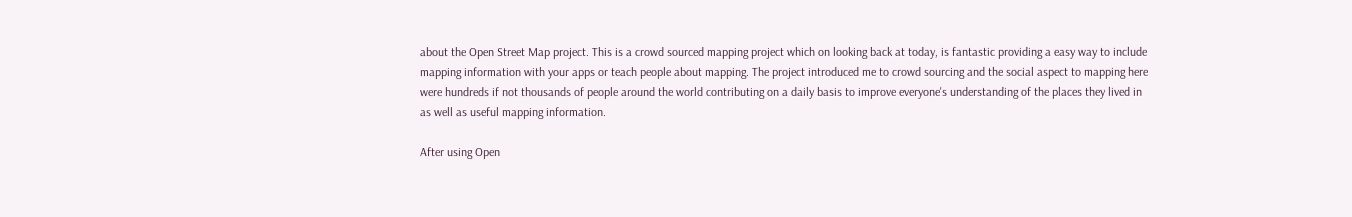about the Open Street Map project. This is a crowd sourced mapping project which on looking back at today, is fantastic providing a easy way to include mapping information with your apps or teach people about mapping. The project introduced me to crowd sourcing and the social aspect to mapping here were hundreds if not thousands of people around the world contributing on a daily basis to improve everyone's understanding of the places they lived in as well as useful mapping information.

After using Open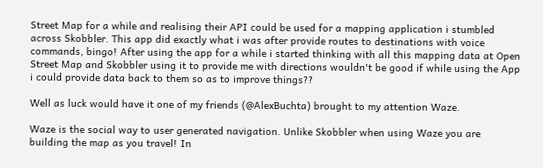Street Map for a while and realising their API could be used for a mapping application i stumbled across Skobbler. This app did exactly what i was after provide routes to destinations with voice commands, bingo! After using the app for a while i started thinking with all this mapping data at Open Street Map and Skobbler using it to provide me with directions wouldn't be good if while using the App i could provide data back to them so as to improve things??

Well as luck would have it one of my friends (@AlexBuchta) brought to my attention Waze.

Waze is the social way to user generated navigation. Unlike Skobbler when using Waze you are building the map as you travel! In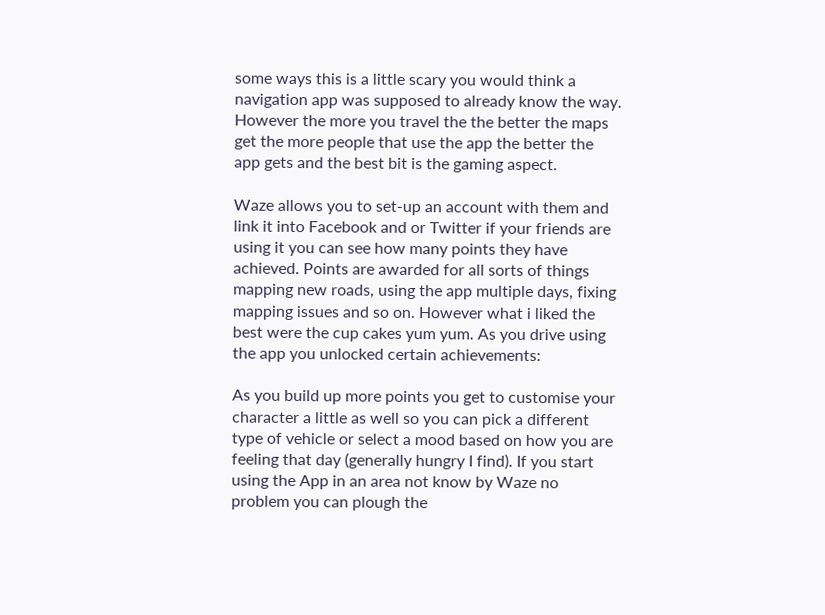some ways this is a little scary you would think a navigation app was supposed to already know the way. However the more you travel the the better the maps get the more people that use the app the better the app gets and the best bit is the gaming aspect.

Waze allows you to set-up an account with them and link it into Facebook and or Twitter if your friends are using it you can see how many points they have achieved. Points are awarded for all sorts of things mapping new roads, using the app multiple days, fixing mapping issues and so on. However what i liked the best were the cup cakes yum yum. As you drive using the app you unlocked certain achievements:

As you build up more points you get to customise your character a little as well so you can pick a different type of vehicle or select a mood based on how you are feeling that day (generally hungry I find). If you start using the App in an area not know by Waze no problem you can plough the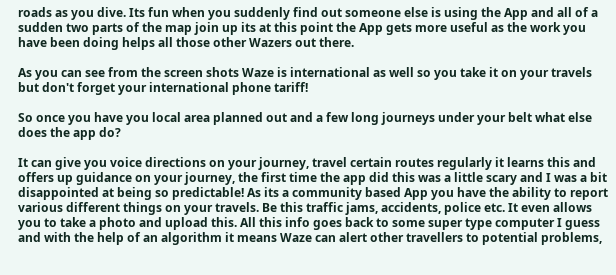roads as you dive. Its fun when you suddenly find out someone else is using the App and all of a sudden two parts of the map join up its at this point the App gets more useful as the work you have been doing helps all those other Wazers out there.

As you can see from the screen shots Waze is international as well so you take it on your travels but don't forget your international phone tariff!

So once you have you local area planned out and a few long journeys under your belt what else does the app do?

It can give you voice directions on your journey, travel certain routes regularly it learns this and offers up guidance on your journey, the first time the app did this was a little scary and I was a bit disappointed at being so predictable! As its a community based App you have the ability to report various different things on your travels. Be this traffic jams, accidents, police etc. It even allows you to take a photo and upload this. All this info goes back to some super type computer I guess and with the help of an algorithm it means Waze can alert other travellers to potential problems,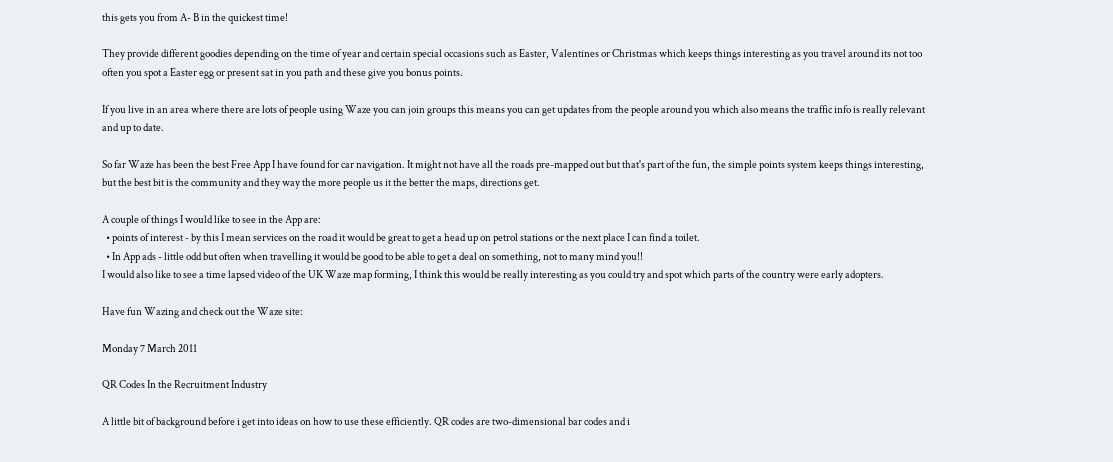this gets you from A- B in the quickest time!

They provide different goodies depending on the time of year and certain special occasions such as Easter, Valentines or Christmas which keeps things interesting as you travel around its not too often you spot a Easter egg or present sat in you path and these give you bonus points.

If you live in an area where there are lots of people using Waze you can join groups this means you can get updates from the people around you which also means the traffic info is really relevant and up to date.

So far Waze has been the best Free App I have found for car navigation. It might not have all the roads pre-mapped out but that's part of the fun, the simple points system keeps things interesting, but the best bit is the community and they way the more people us it the better the maps, directions get.

A couple of things I would like to see in the App are:
  • points of interest - by this I mean services on the road it would be great to get a head up on petrol stations or the next place I can find a toilet.
  • In App ads - little odd but often when travelling it would be good to be able to get a deal on something, not to many mind you!!
I would also like to see a time lapsed video of the UK Waze map forming, I think this would be really interesting as you could try and spot which parts of the country were early adopters.

Have fun Wazing and check out the Waze site:

Monday 7 March 2011

QR Codes In the Recruitment Industry

A little bit of background before i get into ideas on how to use these efficiently. QR codes are two-dimensional bar codes and i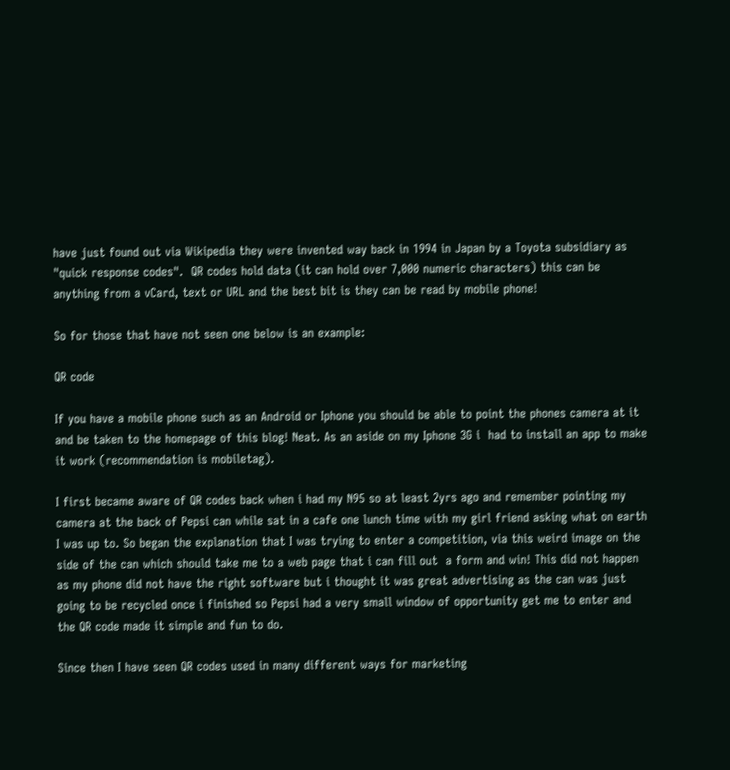have just found out via Wikipedia they were invented way back in 1994 in Japan by a Toyota subsidiary as "quick response codes".  QR codes hold data (it can hold over 7,000 numeric characters) this can be anything from a vCard, text or URL and the best bit is they can be read by mobile phone!

So for those that have not seen one below is an example:

QR code

If you have a mobile phone such as an Android or Iphone you should be able to point the phones camera at it and be taken to the homepage of this blog! Neat. As an aside on my Iphone 3G i  had to install an app to make it work (recommendation is mobiletag).

I first became aware of QR codes back when i had my N95 so at least 2yrs ago and remember pointing my camera at the back of Pepsi can while sat in a cafe one lunch time with my girl friend asking what on earth I was up to. So began the explanation that I was trying to enter a competition, via this weird image on the side of the can which should take me to a web page that i can fill out  a form and win! This did not happen as my phone did not have the right software but i thought it was great advertising as the can was just going to be recycled once i finished so Pepsi had a very small window of opportunity get me to enter and the QR code made it simple and fun to do.

Since then I have seen QR codes used in many different ways for marketing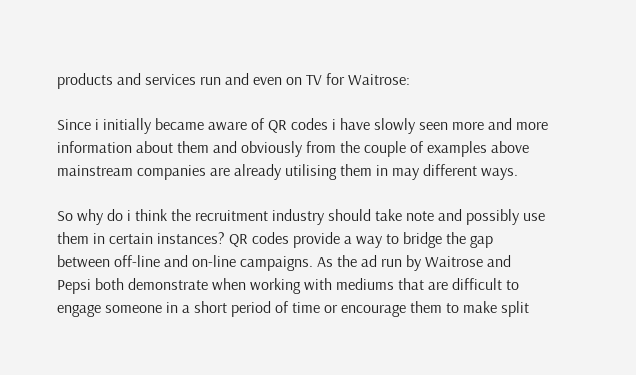products and services run and even on TV for Waitrose:

Since i initially became aware of QR codes i have slowly seen more and more information about them and obviously from the couple of examples above mainstream companies are already utilising them in may different ways.

So why do i think the recruitment industry should take note and possibly use them in certain instances? QR codes provide a way to bridge the gap between off-line and on-line campaigns. As the ad run by Waitrose and Pepsi both demonstrate when working with mediums that are difficult to engage someone in a short period of time or encourage them to make split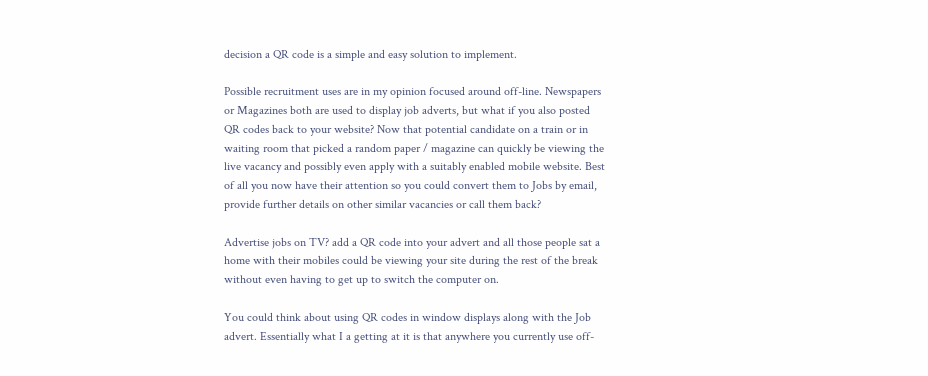decision a QR code is a simple and easy solution to implement.

Possible recruitment uses are in my opinion focused around off-line. Newspapers or Magazines both are used to display job adverts, but what if you also posted QR codes back to your website? Now that potential candidate on a train or in waiting room that picked a random paper / magazine can quickly be viewing the live vacancy and possibly even apply with a suitably enabled mobile website. Best of all you now have their attention so you could convert them to Jobs by email, provide further details on other similar vacancies or call them back?

Advertise jobs on TV? add a QR code into your advert and all those people sat a home with their mobiles could be viewing your site during the rest of the break without even having to get up to switch the computer on.

You could think about using QR codes in window displays along with the Job advert. Essentially what I a getting at it is that anywhere you currently use off-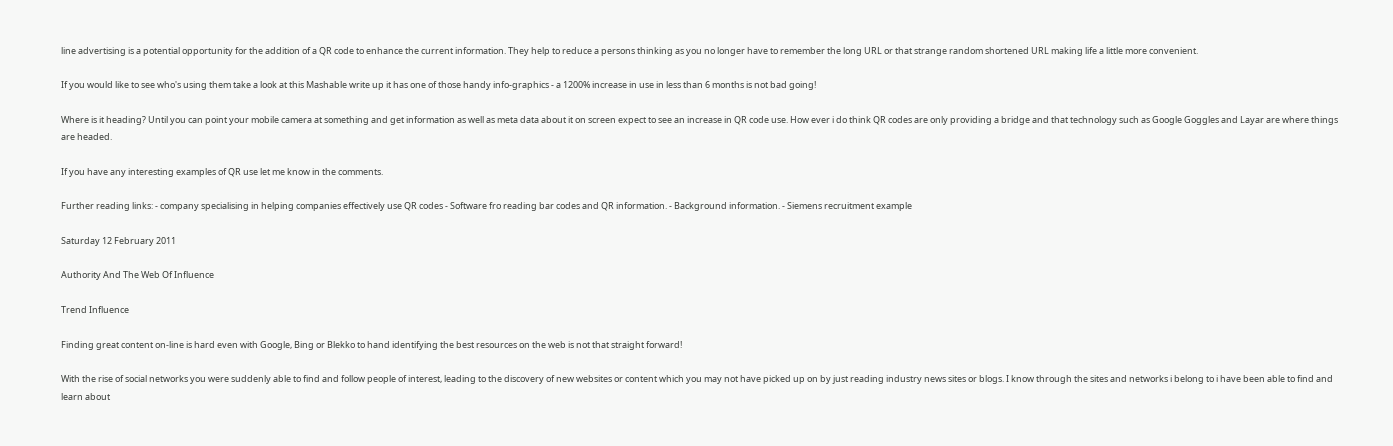line advertising is a potential opportunity for the addition of a QR code to enhance the current information. They help to reduce a persons thinking as you no longer have to remember the long URL or that strange random shortened URL making life a little more convenient.

If you would like to see who's using them take a look at this Mashable write up it has one of those handy info-graphics - a 1200% increase in use in less than 6 months is not bad going!

Where is it heading? Until you can point your mobile camera at something and get information as well as meta data about it on screen expect to see an increase in QR code use. How ever i do think QR codes are only providing a bridge and that technology such as Google Goggles and Layar are where things are headed.

If you have any interesting examples of QR use let me know in the comments.

Further reading links: - company specialising in helping companies effectively use QR codes - Software fro reading bar codes and QR information. - Background information. - Siemens recruitment example

Saturday 12 February 2011

Authority And The Web Of Influence

Trend Influence

Finding great content on-line is hard even with Google, Bing or Blekko to hand identifying the best resources on the web is not that straight forward!

With the rise of social networks you were suddenly able to find and follow people of interest, leading to the discovery of new websites or content which you may not have picked up on by just reading industry news sites or blogs. I know through the sites and networks i belong to i have been able to find and learn about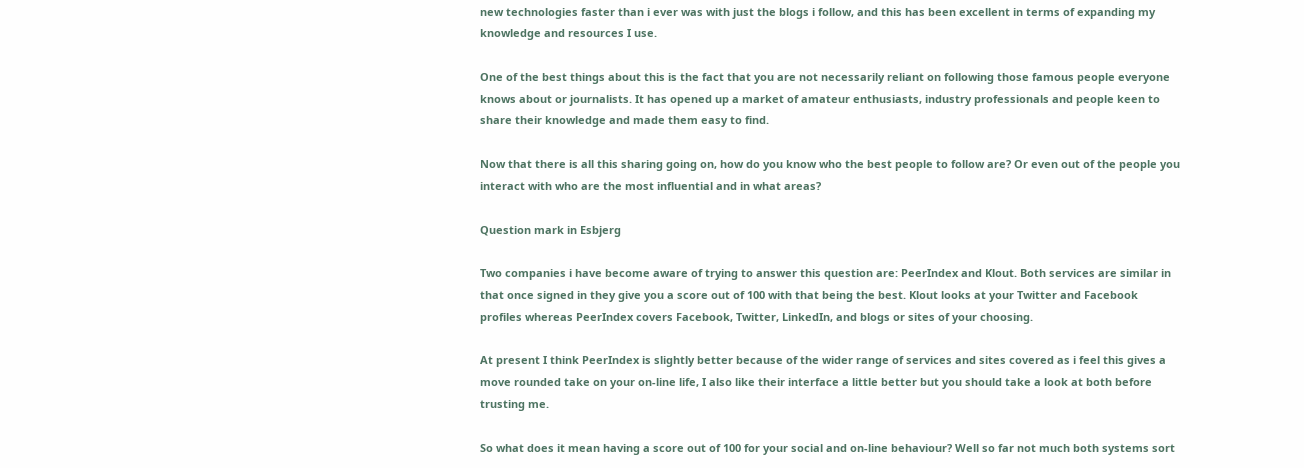new technologies faster than i ever was with just the blogs i follow, and this has been excellent in terms of expanding my knowledge and resources I use.

One of the best things about this is the fact that you are not necessarily reliant on following those famous people everyone knows about or journalists. It has opened up a market of amateur enthusiasts, industry professionals and people keen to share their knowledge and made them easy to find.

Now that there is all this sharing going on, how do you know who the best people to follow are? Or even out of the people you interact with who are the most influential and in what areas?

Question mark in Esbjerg

Two companies i have become aware of trying to answer this question are: PeerIndex and Klout. Both services are similar in that once signed in they give you a score out of 100 with that being the best. Klout looks at your Twitter and Facebook profiles whereas PeerIndex covers Facebook, Twitter, LinkedIn, and blogs or sites of your choosing.

At present I think PeerIndex is slightly better because of the wider range of services and sites covered as i feel this gives a move rounded take on your on-line life, I also like their interface a little better but you should take a look at both before trusting me.

So what does it mean having a score out of 100 for your social and on-line behaviour? Well so far not much both systems sort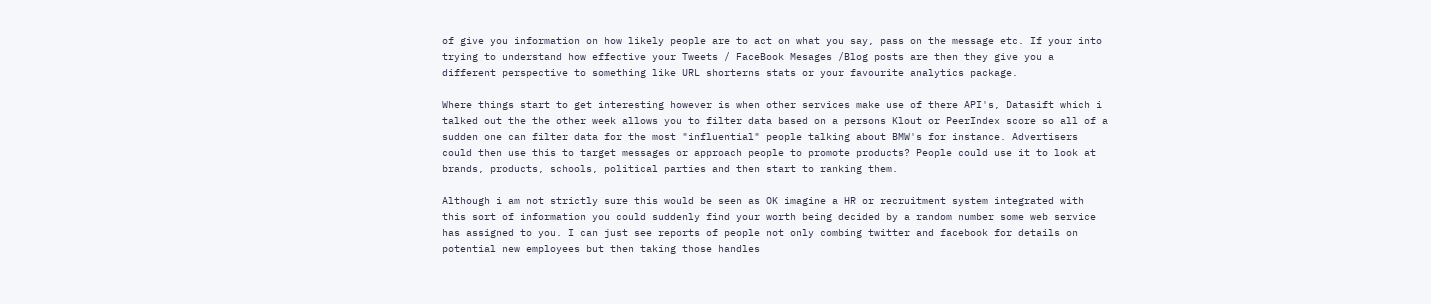of give you information on how likely people are to act on what you say, pass on the message etc. If your into trying to understand how effective your Tweets / FaceBook Mesages /Blog posts are then they give you a different perspective to something like URL shorterns stats or your favourite analytics package.

Where things start to get interesting however is when other services make use of there API's, Datasift which i talked out the the other week allows you to filter data based on a persons Klout or PeerIndex score so all of a sudden one can filter data for the most "influential" people talking about BMW's for instance. Advertisers could then use this to target messages or approach people to promote products? People could use it to look at brands, products, schools, political parties and then start to ranking them.

Although i am not strictly sure this would be seen as OK imagine a HR or recruitment system integrated with this sort of information you could suddenly find your worth being decided by a random number some web service has assigned to you. I can just see reports of people not only combing twitter and facebook for details on potential new employees but then taking those handles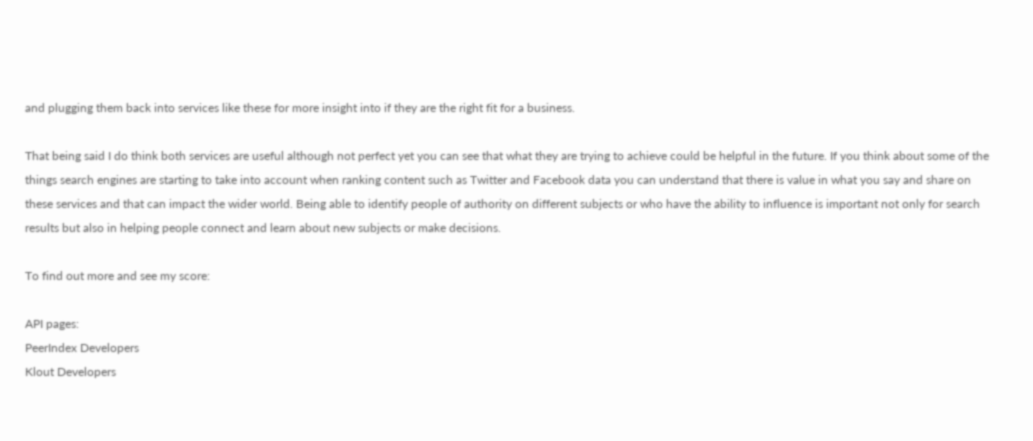and plugging them back into services like these for more insight into if they are the right fit for a business.

That being said I do think both services are useful although not perfect yet you can see that what they are trying to achieve could be helpful in the future. If you think about some of the things search engines are starting to take into account when ranking content such as Twitter and Facebook data you can understand that there is value in what you say and share on these services and that can impact the wider world. Being able to identify people of authority on different subjects or who have the ability to influence is important not only for search results but also in helping people connect and learn about new subjects or make decisions.

To find out more and see my score:

API pages:
PeerIndex Developers
Klout Developers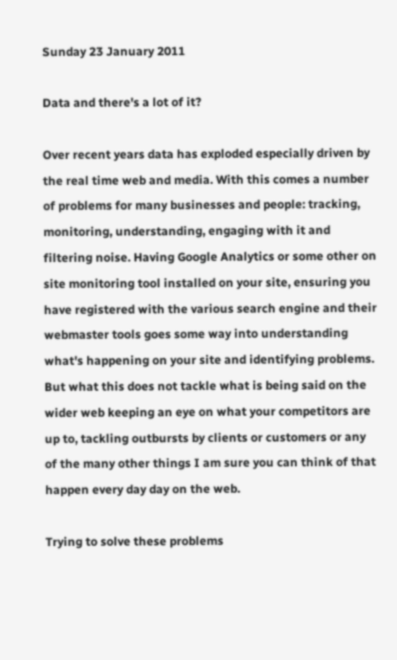Sunday 23 January 2011

Data and there's a lot of it?

Over recent years data has exploded especially driven by the real time web and media. With this comes a number of problems for many businesses and people: tracking, monitoring, understanding, engaging with it and filtering noise. Having Google Analytics or some other on site monitoring tool installed on your site, ensuring you have registered with the various search engine and their webmaster tools goes some way into understanding what's happening on your site and identifying problems. But what this does not tackle what is being said on the wider web keeping an eye on what your competitors are up to, tackling outbursts by clients or customers or any of the many other things I am sure you can think of that happen every day day on the web.

Trying to solve these problems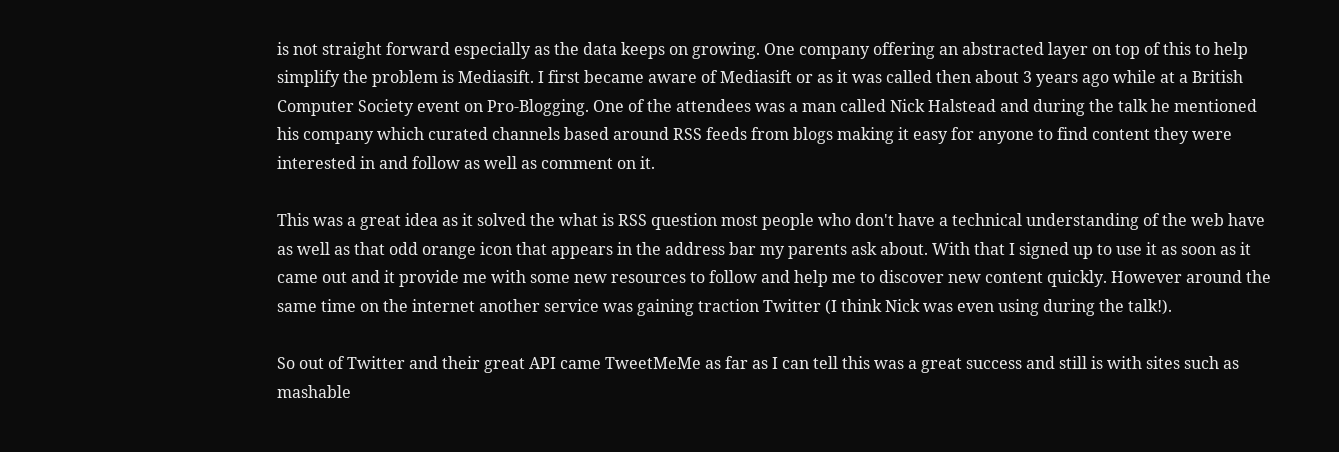is not straight forward especially as the data keeps on growing. One company offering an abstracted layer on top of this to help simplify the problem is Mediasift. I first became aware of Mediasift or as it was called then about 3 years ago while at a British Computer Society event on Pro-Blogging. One of the attendees was a man called Nick Halstead and during the talk he mentioned his company which curated channels based around RSS feeds from blogs making it easy for anyone to find content they were interested in and follow as well as comment on it.

This was a great idea as it solved the what is RSS question most people who don't have a technical understanding of the web have as well as that odd orange icon that appears in the address bar my parents ask about. With that I signed up to use it as soon as it came out and it provide me with some new resources to follow and help me to discover new content quickly. However around the same time on the internet another service was gaining traction Twitter (I think Nick was even using during the talk!).

So out of Twitter and their great API came TweetMeMe as far as I can tell this was a great success and still is with sites such as mashable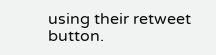using their retweet button.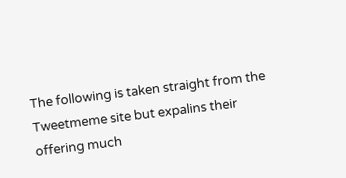The following is taken straight from the Tweetmeme site but expalins their offering much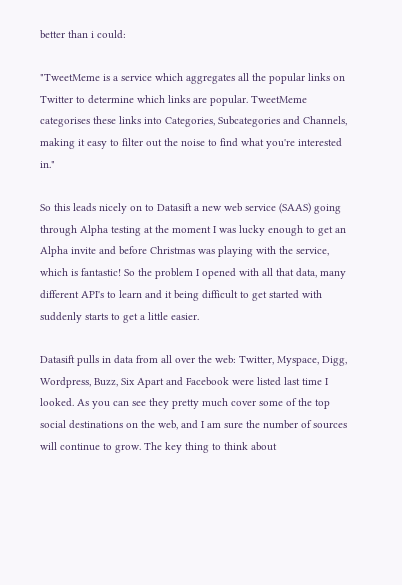better than i could:

"TweetMeme is a service which aggregates all the popular links on Twitter to determine which links are popular. TweetMeme categorises these links into Categories, Subcategories and Channels, making it easy to filter out the noise to find what you're interested in."

So this leads nicely on to Datasift a new web service (SAAS) going through Alpha testing at the moment I was lucky enough to get an Alpha invite and before Christmas was playing with the service, which is fantastic! So the problem I opened with all that data, many different API's to learn and it being difficult to get started with suddenly starts to get a little easier.

Datasift pulls in data from all over the web: Twitter, Myspace, Digg, Wordpress, Buzz, Six Apart and Facebook were listed last time I looked. As you can see they pretty much cover some of the top social destinations on the web, and I am sure the number of sources will continue to grow. The key thing to think about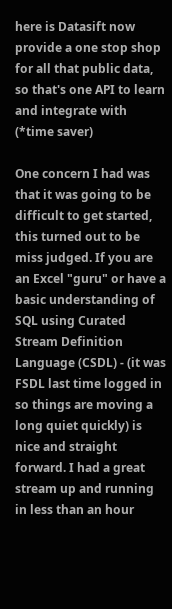here is Datasift now provide a one stop shop for all that public data, so that's one API to learn and integrate with (*time saver)

One concern I had was that it was going to be difficult to get started, this turned out to be miss judged. If you are an Excel "guru" or have a basic understanding of SQL using Curated Stream Definition Language (CSDL) - (it was FSDL last time logged in so things are moving a long quiet quickly) is nice and straight forward. I had a great stream up and running in less than an hour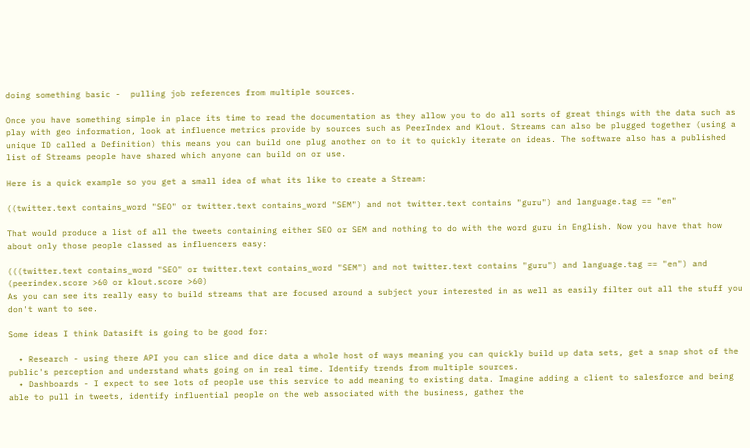doing something basic -  pulling job references from multiple sources.

Once you have something simple in place its time to read the documentation as they allow you to do all sorts of great things with the data such as play with geo information, look at influence metrics provide by sources such as PeerIndex and Klout. Streams can also be plugged together (using a unique ID called a Definition) this means you can build one plug another on to it to quickly iterate on ideas. The software also has a published list of Streams people have shared which anyone can build on or use.

Here is a quick example so you get a small idea of what its like to create a Stream:

((twitter.text contains_word "SEO" or twitter.text contains_word "SEM") and not twitter.text contains "guru") and language.tag == "en"

That would produce a list of all the tweets containing either SEO or SEM and nothing to do with the word guru in English. Now you have that how about only those people classed as influencers easy:

(((twitter.text contains_word "SEO" or twitter.text contains_word "SEM") and not twitter.text contains "guru") and language.tag == "en") and (peerindex.score >60 or klout.score >60)
As you can see its really easy to build streams that are focused around a subject your interested in as well as easily filter out all the stuff you don't want to see.

Some ideas I think Datasift is going to be good for:

  • Research - using there API you can slice and dice data a whole host of ways meaning you can quickly build up data sets, get a snap shot of the public's perception and understand whats going on in real time. Identify trends from multiple sources.
  • Dashboards - I expect to see lots of people use this service to add meaning to existing data. Imagine adding a client to salesforce and being able to pull in tweets, identify influential people on the web associated with the business, gather the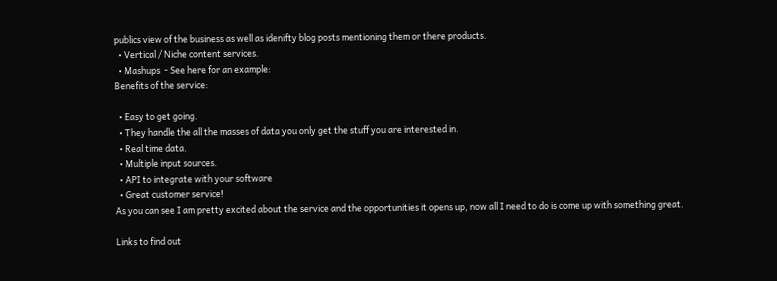publics view of the business as well as idenifty blog posts mentioning them or there products.
  • Vertical / Niche content services.
  • Mashups  - See here for an example:
Benefits of the service:

  • Easy to get going.
  • They handle the all the masses of data you only get the stuff you are interested in.
  • Real time data.
  • Multiple input sources.
  • API to integrate with your software
  • Great customer service!
As you can see I am pretty excited about the service and the opportunities it opens up, now all I need to do is come up with something great.

Links to find out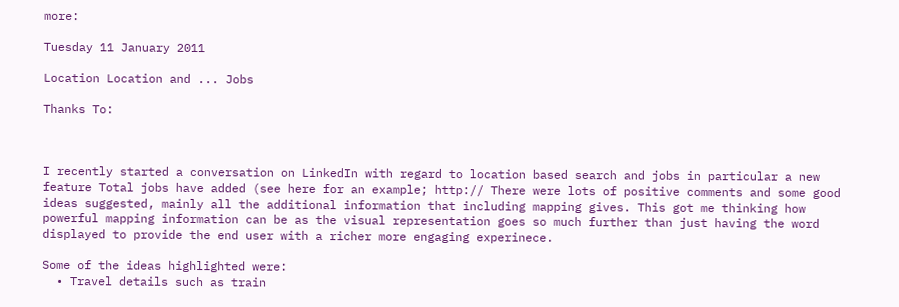more:

Tuesday 11 January 2011

Location Location and ... Jobs

Thanks To:



I recently started a conversation on LinkedIn with regard to location based search and jobs in particular a new feature Total jobs have added (see here for an example; http:// There were lots of positive comments and some good ideas suggested, mainly all the additional information that including mapping gives. This got me thinking how powerful mapping information can be as the visual representation goes so much further than just having the word displayed to provide the end user with a richer more engaging experinece.

Some of the ideas highlighted were:
  • Travel details such as train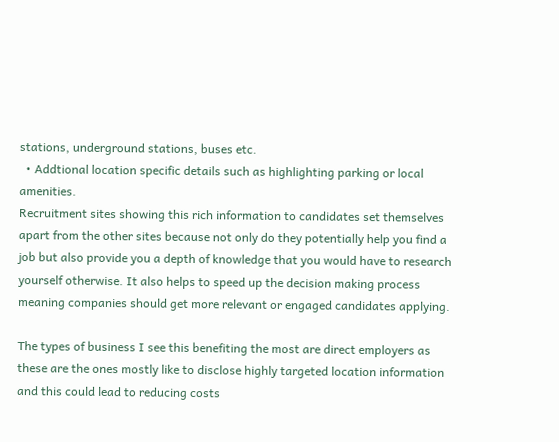stations, underground stations, buses etc.
  • Addtional location specific details such as highlighting parking or local amenities.
Recruitment sites showing this rich information to candidates set themselves apart from the other sites because not only do they potentially help you find a job but also provide you a depth of knowledge that you would have to research yourself otherwise. It also helps to speed up the decision making process meaning companies should get more relevant or engaged candidates applying.

The types of business I see this benefiting the most are direct employers as these are the ones mostly like to disclose highly targeted location information and this could lead to reducing costs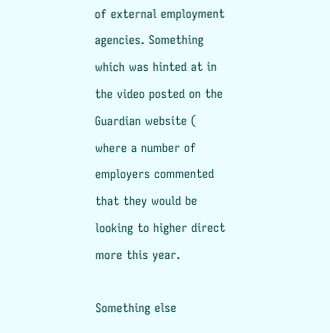of external employment agencies. Something which was hinted at in the video posted on the Guardian website (  where a number of employers commented that they would be looking to higher direct more this year.

Something else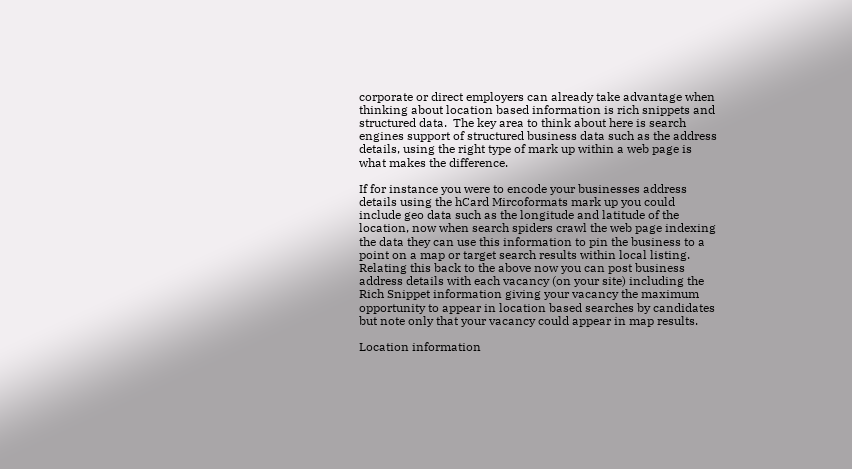corporate or direct employers can already take advantage when thinking about location based information is rich snippets and structured data.  The key area to think about here is search engines support of structured business data such as the address details, using the right type of mark up within a web page is what makes the difference.

If for instance you were to encode your businesses address details using the hCard Mircoformats mark up you could include geo data such as the longitude and latitude of the location, now when search spiders crawl the web page indexing the data they can use this information to pin the business to a point on a map or target search results within local listing. Relating this back to the above now you can post business address details with each vacancy (on your site) including the Rich Snippet information giving your vacancy the maximum opportunity to appear in location based searches by candidates but note only that your vacancy could appear in map results.

Location information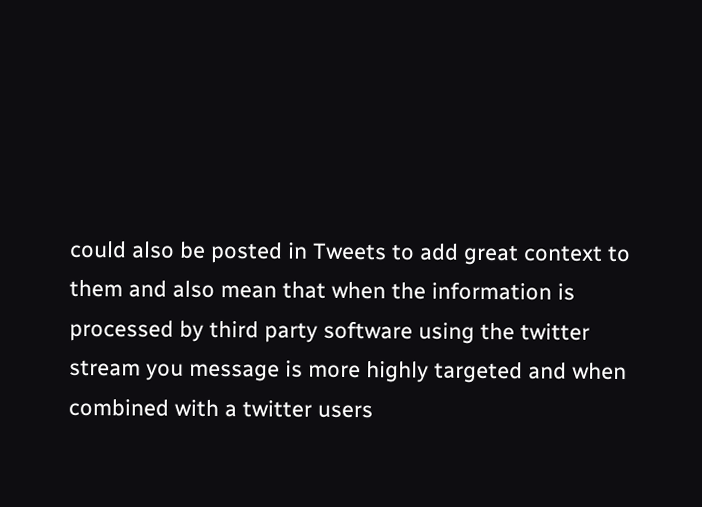could also be posted in Tweets to add great context to them and also mean that when the information is processed by third party software using the twitter stream you message is more highly targeted and when combined with a twitter users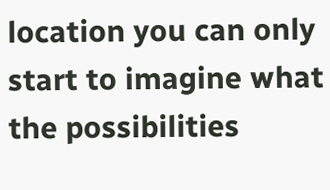location you can only start to imagine what the possibilities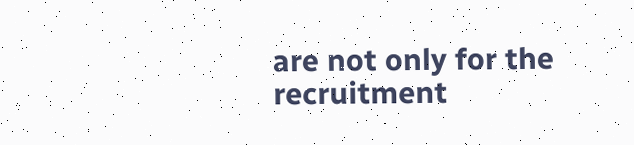are not only for the recruitment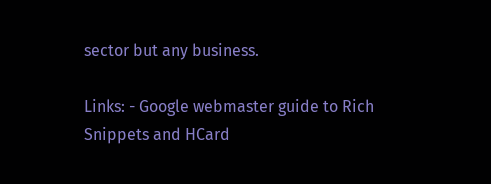sector but any business.

Links: - Google webmaster guide to Rich Snippets and HCard